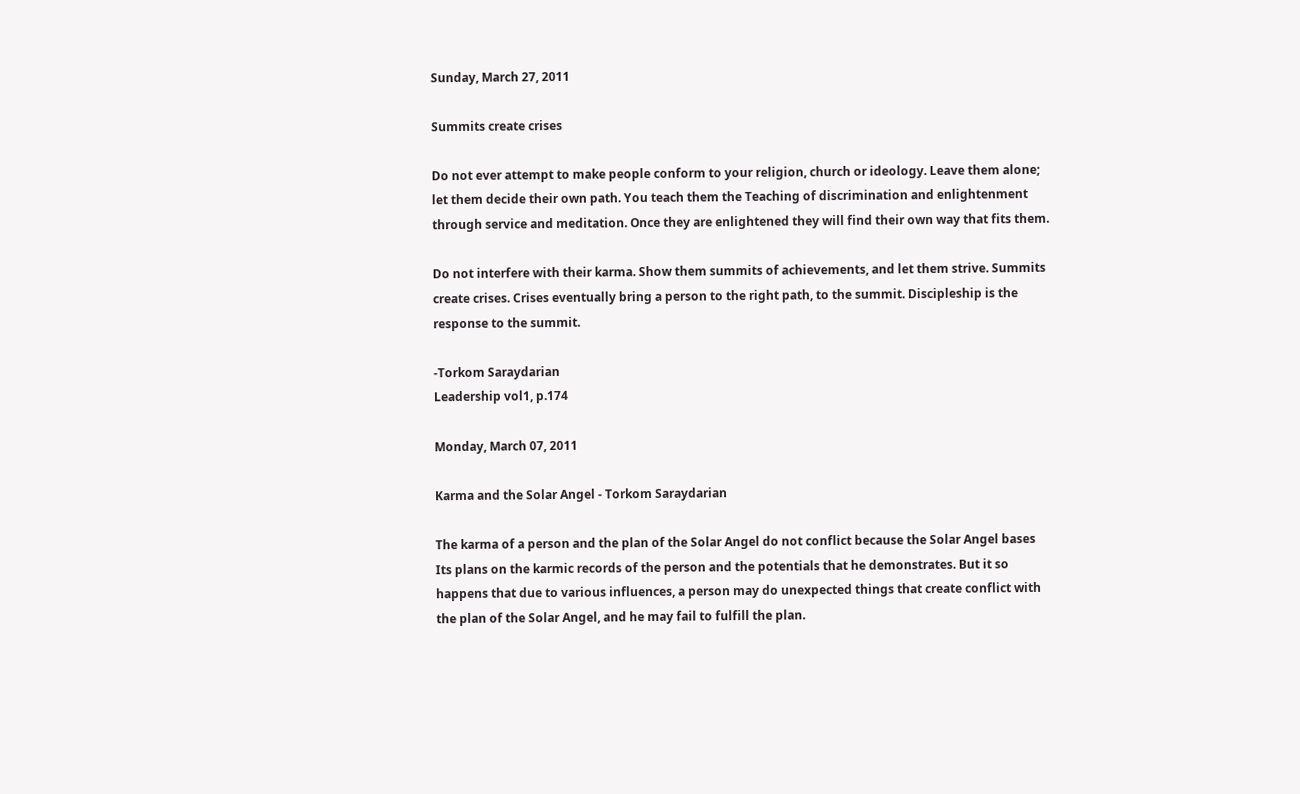Sunday, March 27, 2011

Summits create crises

Do not ever attempt to make people conform to your religion, church or ideology. Leave them alone; let them decide their own path. You teach them the Teaching of discrimination and enlightenment through service and meditation. Once they are enlightened they will find their own way that fits them.

Do not interfere with their karma. Show them summits of achievements, and let them strive. Summits create crises. Crises eventually bring a person to the right path, to the summit. Discipleship is the response to the summit.

-Torkom Saraydarian
Leadership vol1, p.174

Monday, March 07, 2011

Karma and the Solar Angel - Torkom Saraydarian

The karma of a person and the plan of the Solar Angel do not conflict because the Solar Angel bases Its plans on the karmic records of the person and the potentials that he demonstrates. But it so happens that due to various influences, a person may do unexpected things that create conflict with the plan of the Solar Angel, and he may fail to fulfill the plan.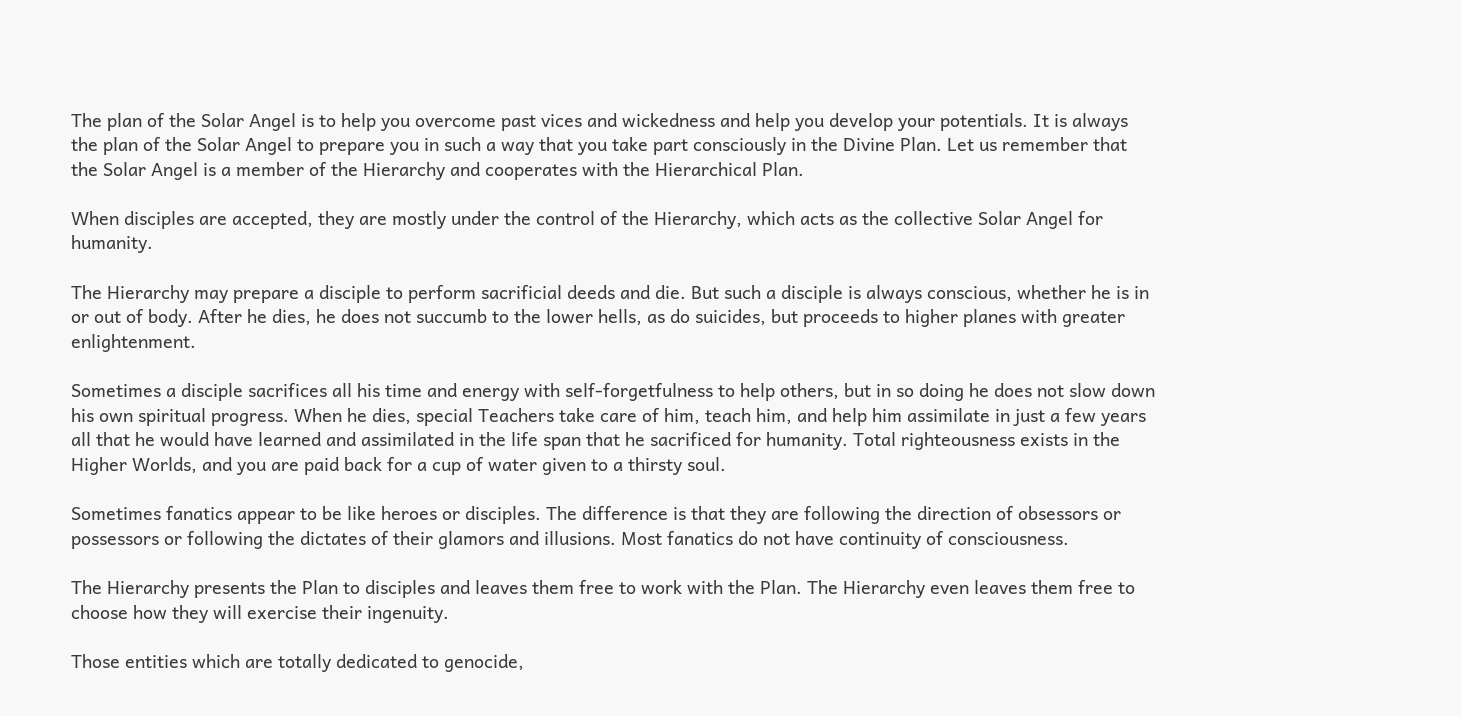The plan of the Solar Angel is to help you overcome past vices and wickedness and help you develop your potentials. It is always the plan of the Solar Angel to prepare you in such a way that you take part consciously in the Divine Plan. Let us remember that the Solar Angel is a member of the Hierarchy and cooperates with the Hierarchical Plan.

When disciples are accepted, they are mostly under the control of the Hierarchy, which acts as the collective Solar Angel for humanity.

The Hierarchy may prepare a disciple to perform sacrificial deeds and die. But such a disciple is always conscious, whether he is in or out of body. After he dies, he does not succumb to the lower hells, as do suicides, but proceeds to higher planes with greater enlightenment.

Sometimes a disciple sacrifices all his time and energy with self-forgetfulness to help others, but in so doing he does not slow down his own spiritual progress. When he dies, special Teachers take care of him, teach him, and help him assimilate in just a few years all that he would have learned and assimilated in the life span that he sacrificed for humanity. Total righteousness exists in the Higher Worlds, and you are paid back for a cup of water given to a thirsty soul.

Sometimes fanatics appear to be like heroes or disciples. The difference is that they are following the direction of obsessors or possessors or following the dictates of their glamors and illusions. Most fanatics do not have continuity of consciousness.

The Hierarchy presents the Plan to disciples and leaves them free to work with the Plan. The Hierarchy even leaves them free to choose how they will exercise their ingenuity.

Those entities which are totally dedicated to genocide,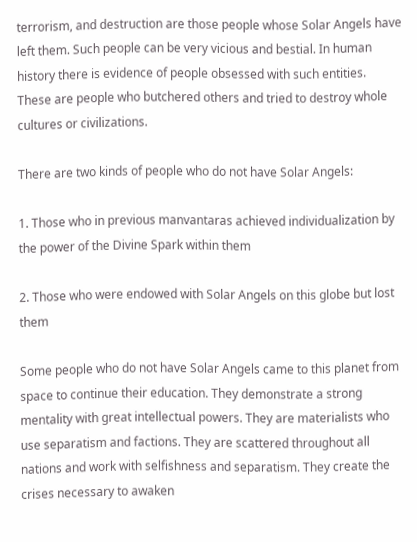terrorism, and destruction are those people whose Solar Angels have left them. Such people can be very vicious and bestial. In human history there is evidence of people obsessed with such entities. These are people who butchered others and tried to destroy whole cultures or civilizations.

There are two kinds of people who do not have Solar Angels:

1. Those who in previous manvantaras achieved individualization by the power of the Divine Spark within them

2. Those who were endowed with Solar Angels on this globe but lost them

Some people who do not have Solar Angels came to this planet from space to continue their education. They demonstrate a strong mentality with great intellectual powers. They are materialists who use separatism and factions. They are scattered throughout all nations and work with selfishness and separatism. They create the crises necessary to awaken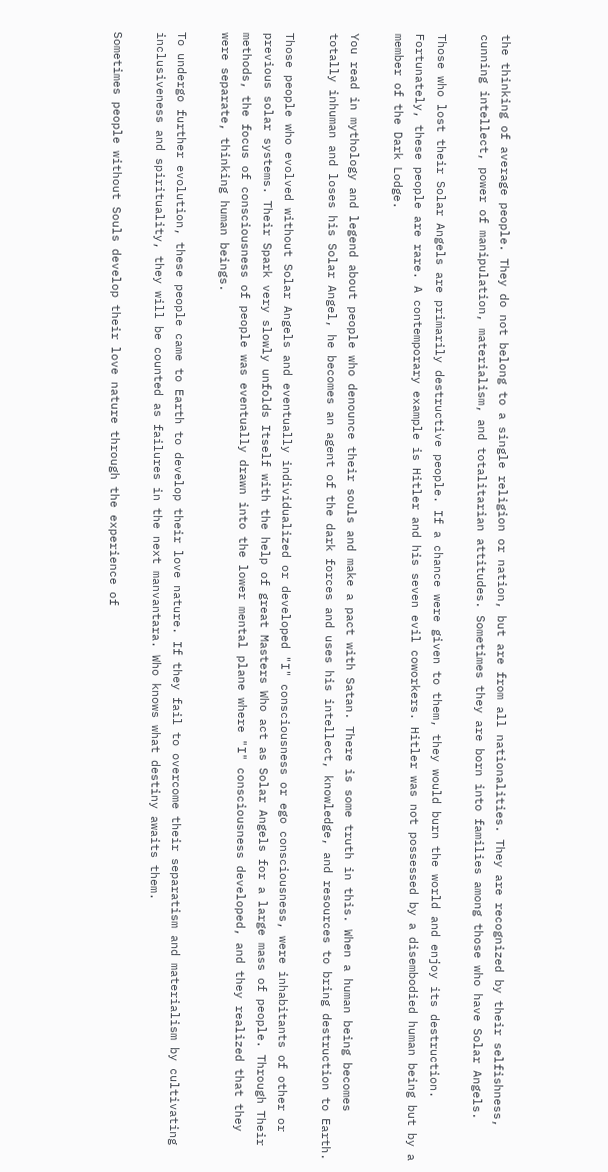the thinking of average people. They do not belong to a single religion or nation, but are from all nationalities. They are recognized by their selfishness, cunning intellect, power of manipulation, materialism, and totalitarian attitudes. Sometimes they are born into families among those who have Solar Angels.

Those who lost their Solar Angels are primarily destructive people. If a chance were given to them, they would burn the world and enjoy its destruction. Fortunately, these people are rare. A contemporary example is Hitler and his seven evil coworkers. Hitler was not possessed by a disembodied human being but by a member of the Dark Lodge.

You read in mythology and legend about people who denounce their souls and make a pact with Satan. There is some truth in this. When a human being becomes totally inhuman and loses his Solar Angel, he becomes an agent of the dark forces and uses his intellect, knowledge, and resources to bring destruction to Earth.

Those people who evolved without Solar Angels and eventually individualized or developed "I" consciousness or ego consciousness, were inhabitants of other or previous solar systems. Their Spark very slowly unfolds Itself with the help of great Masters Who act as Solar Angels for a large mass of people. Through Their methods, the focus of consciousness of people was eventually drawn into the lower mental plane where "I" consciousness developed, and they realized that they were separate, thinking human beings.

To undergo further evolution, these people came to Earth to develop their love nature. If they fail to overcome their separatism and materialism by cultivating inclusiveness and spirituality, they will be counted as failures in the next manvantara. Who knows what destiny awaits them.

Sometimes people without Souls develop their love nature through the experience of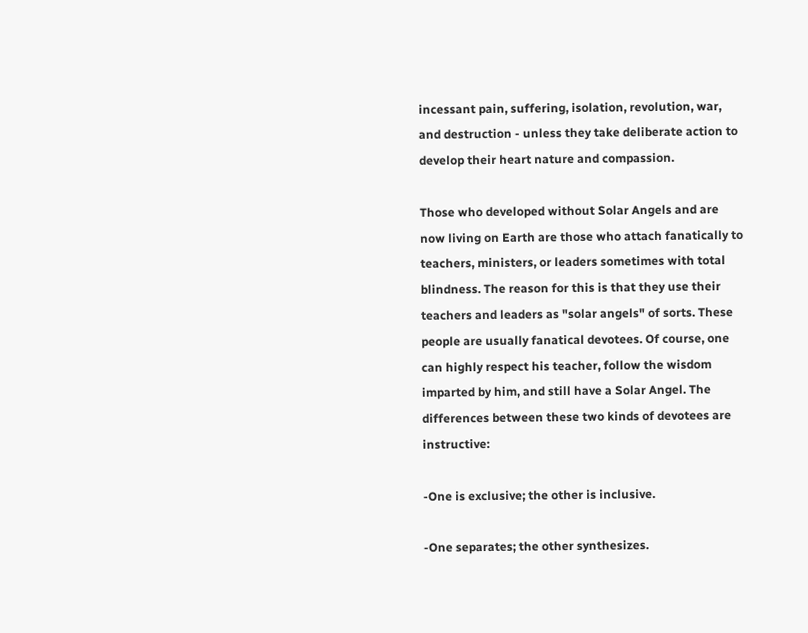incessant pain, suffering, isolation, revolution, war, and destruction - unless they take deliberate action to develop their heart nature and compassion.

Those who developed without Solar Angels and are now living on Earth are those who attach fanatically to teachers, ministers, or leaders sometimes with total blindness. The reason for this is that they use their teachers and leaders as "solar angels" of sorts. These people are usually fanatical devotees. Of course, one can highly respect his teacher, follow the wisdom imparted by him, and still have a Solar Angel. The differences between these two kinds of devotees are instructive:

-One is exclusive; the other is inclusive.

-One separates; the other synthesizes.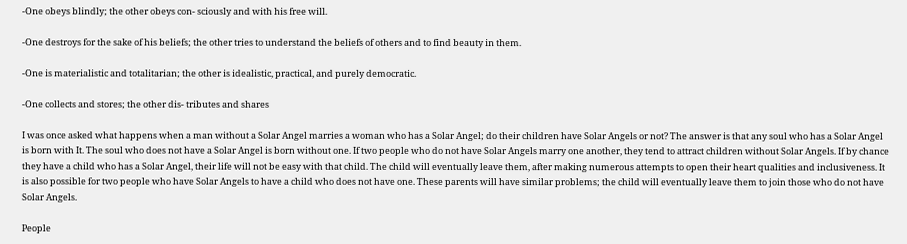-One obeys blindly; the other obeys con- sciously and with his free will.

-One destroys for the sake of his beliefs; the other tries to understand the beliefs of others and to find beauty in them.

-One is materialistic and totalitarian; the other is idealistic, practical, and purely democratic.

-One collects and stores; the other dis- tributes and shares

I was once asked what happens when a man without a Solar Angel marries a woman who has a Solar Angel; do their children have Solar Angels or not? The answer is that any soul who has a Solar Angel is born with It. The soul who does not have a Solar Angel is born without one. If two people who do not have Solar Angels marry one another, they tend to attract children without Solar Angels. If by chance they have a child who has a Solar Angel, their life will not be easy with that child. The child will eventually leave them, after making numerous attempts to open their heart qualities and inclusiveness. It is also possible for two people who have Solar Angels to have a child who does not have one. These parents will have similar problems; the child will eventually leave them to join those who do not have Solar Angels.

People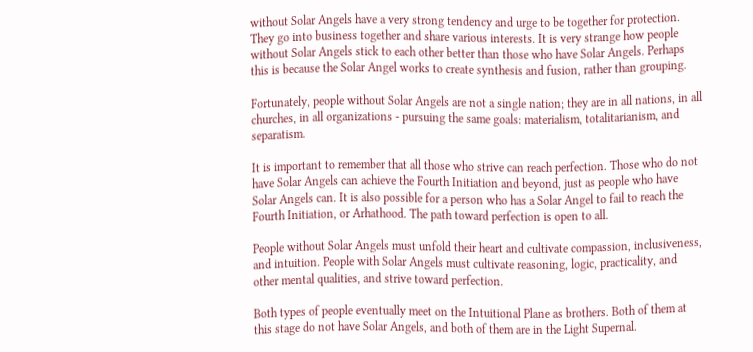without Solar Angels have a very strong tendency and urge to be together for protection. They go into business together and share various interests. It is very strange how people without Solar Angels stick to each other better than those who have Solar Angels. Perhaps this is because the Solar Angel works to create synthesis and fusion, rather than grouping.

Fortunately, people without Solar Angels are not a single nation; they are in all nations, in all churches, in all organizations - pursuing the same goals: materialism, totalitarianism, and separatism.

It is important to remember that all those who strive can reach perfection. Those who do not have Solar Angels can achieve the Fourth Initiation and beyond, just as people who have Solar Angels can. It is also possible for a person who has a Solar Angel to fail to reach the Fourth Initiation, or Arhathood. The path toward perfection is open to all.

People without Solar Angels must unfold their heart and cultivate compassion, inclusiveness, and intuition. People with Solar Angels must cultivate reasoning, logic, practicality, and other mental qualities, and strive toward perfection.

Both types of people eventually meet on the Intuitional Plane as brothers. Both of them at this stage do not have Solar Angels, and both of them are in the Light Supernal.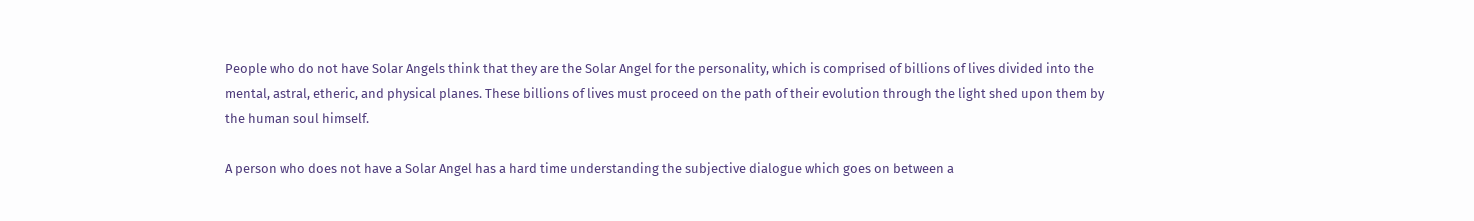People who do not have Solar Angels think that they are the Solar Angel for the personality, which is comprised of billions of lives divided into the mental, astral, etheric, and physical planes. These billions of lives must proceed on the path of their evolution through the light shed upon them by the human soul himself.

A person who does not have a Solar Angel has a hard time understanding the subjective dialogue which goes on between a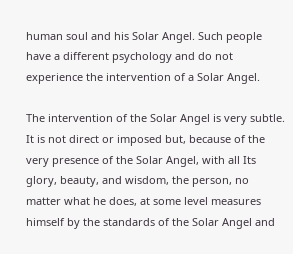human soul and his Solar Angel. Such people have a different psychology and do not experience the intervention of a Solar Angel.

The intervention of the Solar Angel is very subtle. It is not direct or imposed but, because of the very presence of the Solar Angel, with all Its glory, beauty, and wisdom, the person, no matter what he does, at some level measures himself by the standards of the Solar Angel and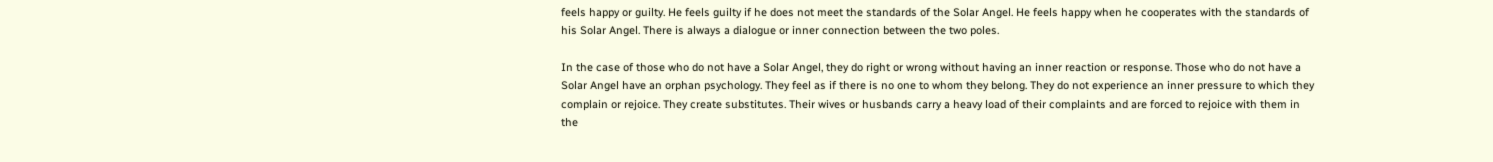feels happy or guilty. He feels guilty if he does not meet the standards of the Solar Angel. He feels happy when he cooperates with the standards of his Solar Angel. There is always a dialogue or inner connection between the two poles.

In the case of those who do not have a Solar Angel, they do right or wrong without having an inner reaction or response. Those who do not have a Solar Angel have an orphan psychology. They feel as if there is no one to whom they belong. They do not experience an inner pressure to which they complain or rejoice. They create substitutes. Their wives or husbands carry a heavy load of their complaints and are forced to rejoice with them in the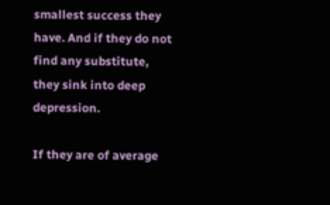smallest success they have. And if they do not find any substitute, they sink into deep depression.

If they are of average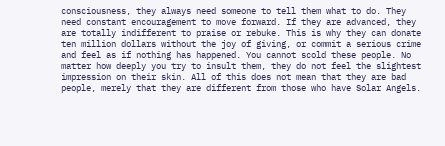consciousness, they always need someone to tell them what to do. They need constant encouragement to move forward. If they are advanced, they are totally indifferent to praise or rebuke. This is why they can donate ten million dollars without the joy of giving, or commit a serious crime and feel as if nothing has happened. You cannot scold these people. No matter how deeply you try to insult them, they do not feel the slightest impression on their skin. All of this does not mean that they are bad people, merely that they are different from those who have Solar Angels.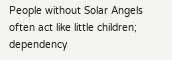People without Solar Angels often act like little children; dependency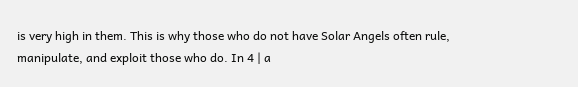is very high in them. This is why those who do not have Solar Angels often rule, manipulate, and exploit those who do. In 4 | a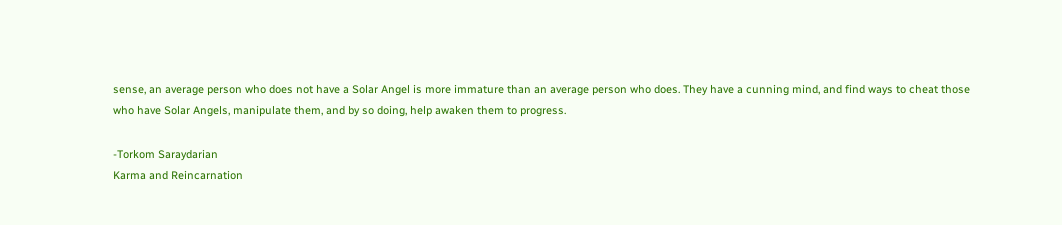sense, an average person who does not have a Solar Angel is more immature than an average person who does. They have a cunning mind, and find ways to cheat those who have Solar Angels, manipulate them, and by so doing, help awaken them to progress.

-Torkom Saraydarian
Karma and Reincarnation